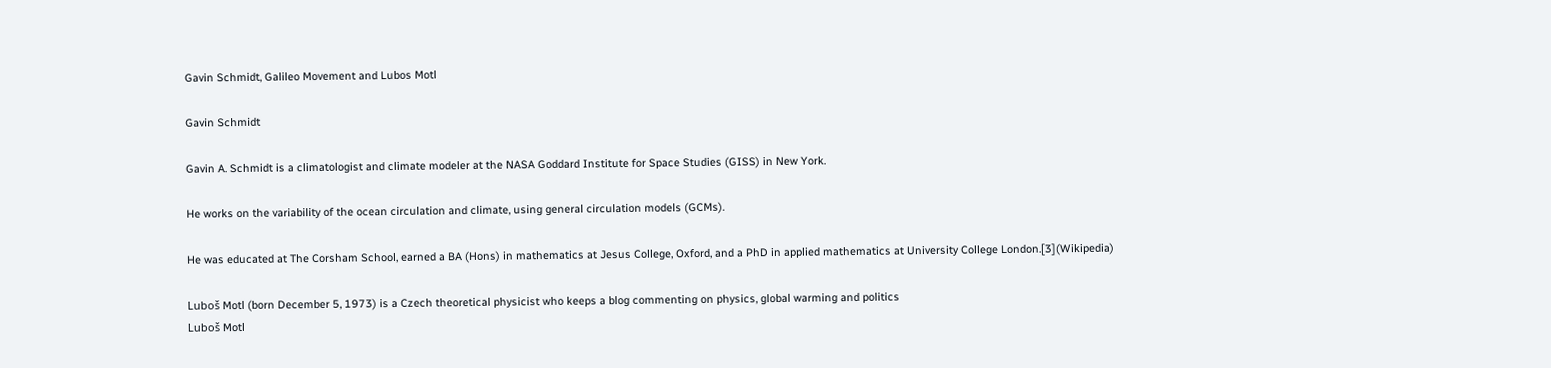Gavin Schmidt, Galileo Movement and Lubos Motl

Gavin Schmidt

Gavin A. Schmidt is a climatologist and climate modeler at the NASA Goddard Institute for Space Studies (GISS) in New York.

He works on the variability of the ocean circulation and climate, using general circulation models (GCMs).

He was educated at The Corsham School, earned a BA (Hons) in mathematics at Jesus College, Oxford, and a PhD in applied mathematics at University College London.[3](Wikipedia)

Luboš Motl (born December 5, 1973) is a Czech theoretical physicist who keeps a blog commenting on physics, global warming and politics
Luboš Motl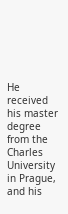He received his master degree from the Charles University in Prague, and his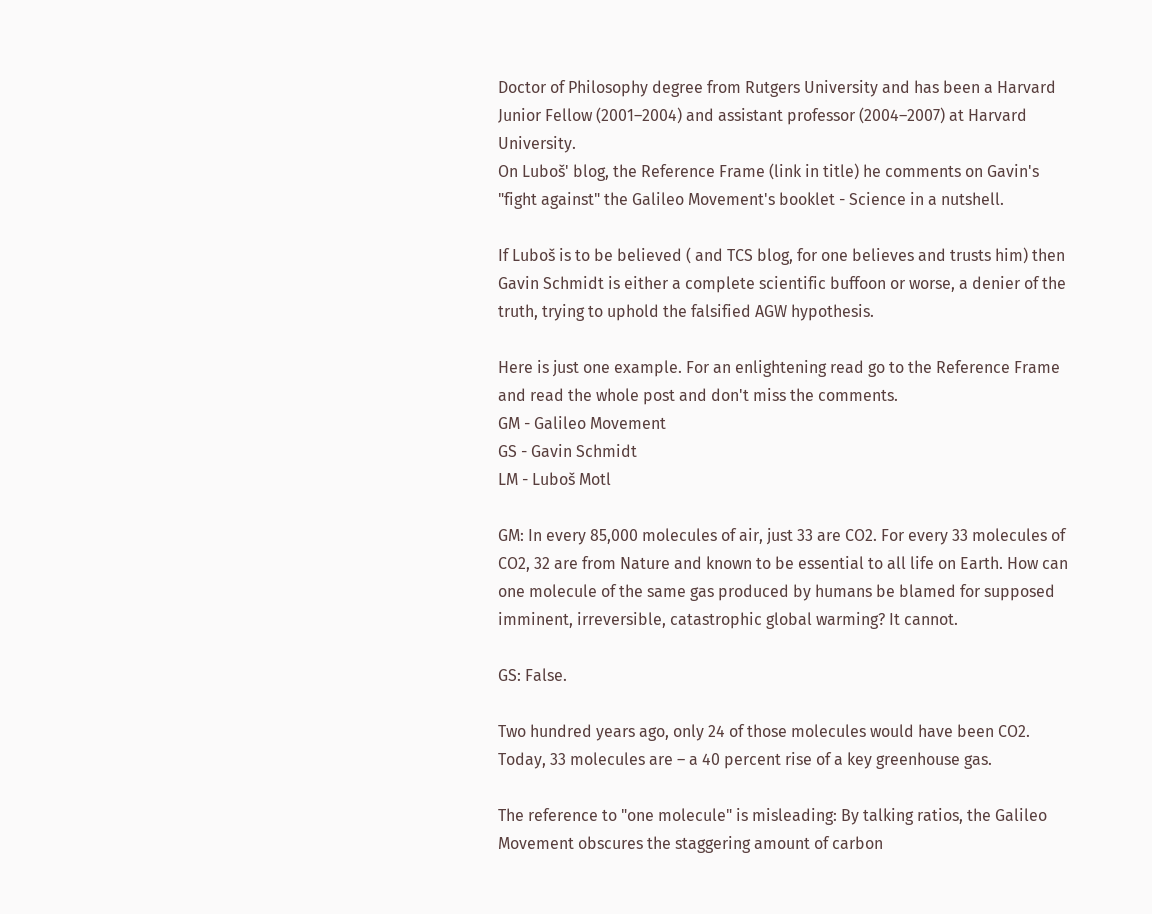Doctor of Philosophy degree from Rutgers University and has been a Harvard Junior Fellow (2001–2004) and assistant professor (2004–2007) at Harvard University.
On Luboš' blog, the Reference Frame (link in title) he comments on Gavin's "fight against" the Galileo Movement's booklet - Science in a nutshell.

If Luboš is to be believed ( and TCS blog, for one believes and trusts him) then Gavin Schmidt is either a complete scientific buffoon or worse, a denier of the truth, trying to uphold the falsified AGW hypothesis.

Here is just one example. For an enlightening read go to the Reference Frame and read the whole post and don't miss the comments.
GM - Galileo Movement
GS - Gavin Schmidt
LM - Luboš Motl

GM: In every 85,000 molecules of air, just 33 are CO2. For every 33 molecules of CO2, 32 are from Nature and known to be essential to all life on Earth. How can one molecule of the same gas produced by humans be blamed for supposed imminent, irreversible, catastrophic global warming? It cannot.

GS: False.

Two hundred years ago, only 24 of those molecules would have been CO2. Today, 33 molecules are – a 40 percent rise of a key greenhouse gas.

The reference to "one molecule" is misleading: By talking ratios, the Galileo Movement obscures the staggering amount of carbon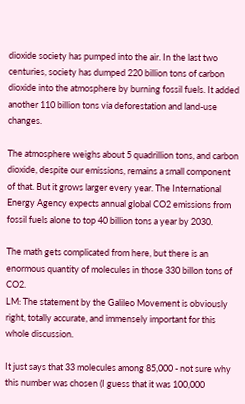dioxide society has pumped into the air. In the last two centuries, society has dumped 220 billion tons of carbon dioxide into the atmosphere by burning fossil fuels. It added another 110 billion tons via deforestation and land-use changes.

The atmosphere weighs about 5 quadrillion tons, and carbon dioxide, despite our emissions, remains a small component of that. But it grows larger every year. The International Energy Agency expects annual global CO2 emissions from fossil fuels alone to top 40 billion tons a year by 2030.

The math gets complicated from here, but there is an enormous quantity of molecules in those 330 billon tons of CO2.
LM: The statement by the Galileo Movement is obviously right, totally accurate, and immensely important for this whole discussion.

It just says that 33 molecules among 85,000 - not sure why this number was chosen (I guess that it was 100,000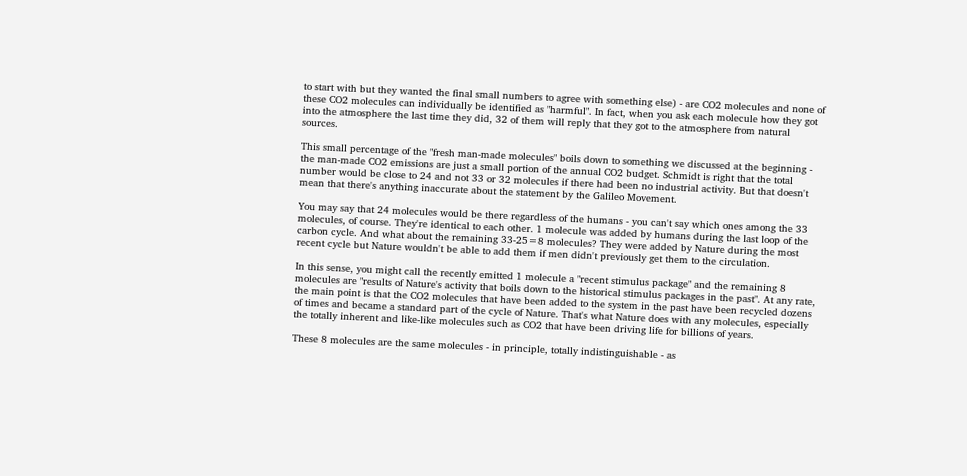to start with but they wanted the final small numbers to agree with something else) - are CO2 molecules and none of these CO2 molecules can individually be identified as "harmful". In fact, when you ask each molecule how they got into the atmosphere the last time they did, 32 of them will reply that they got to the atmosphere from natural sources.

This small percentage of the "fresh man-made molecules" boils down to something we discussed at the beginning - the man-made CO2 emissions are just a small portion of the annual CO2 budget. Schmidt is right that the total number would be close to 24 and not 33 or 32 molecules if there had been no industrial activity. But that doesn't mean that there's anything inaccurate about the statement by the Galileo Movement.

You may say that 24 molecules would be there regardless of the humans - you can't say which ones among the 33 molecules, of course. They're identical to each other. 1 molecule was added by humans during the last loop of the carbon cycle. And what about the remaining 33-25=8 molecules? They were added by Nature during the most recent cycle but Nature wouldn't be able to add them if men didn't previously get them to the circulation.

In this sense, you might call the recently emitted 1 molecule a "recent stimulus package" and the remaining 8 molecules are "results of Nature's activity that boils down to the historical stimulus packages in the past". At any rate, the main point is that the CO2 molecules that have been added to the system in the past have been recycled dozens of times and became a standard part of the cycle of Nature. That's what Nature does with any molecules, especially the totally inherent and like-like molecules such as CO2 that have been driving life for billions of years.

These 8 molecules are the same molecules - in principle, totally indistinguishable - as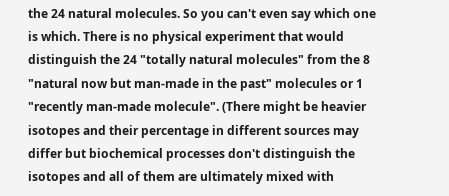the 24 natural molecules. So you can't even say which one is which. There is no physical experiment that would distinguish the 24 "totally natural molecules" from the 8 "natural now but man-made in the past" molecules or 1 "recently man-made molecule". (There might be heavier isotopes and their percentage in different sources may differ but biochemical processes don't distinguish the isotopes and all of them are ultimately mixed with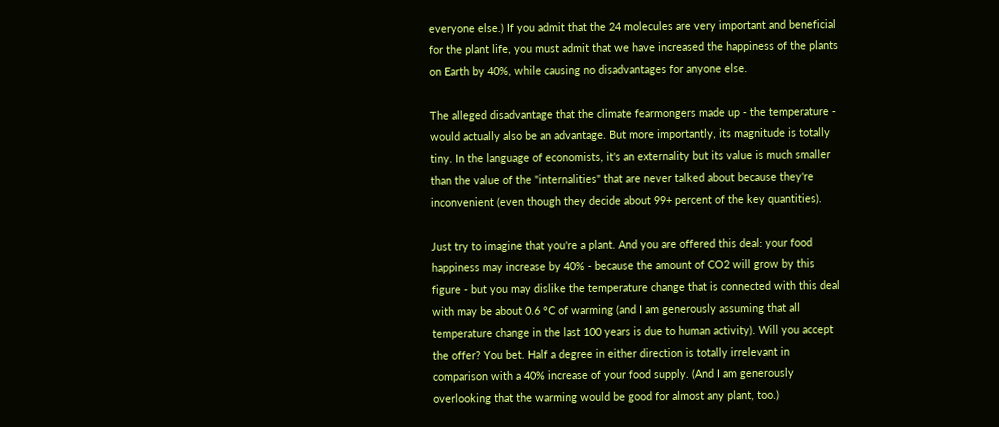everyone else.) If you admit that the 24 molecules are very important and beneficial for the plant life, you must admit that we have increased the happiness of the plants on Earth by 40%, while causing no disadvantages for anyone else.

The alleged disadvantage that the climate fearmongers made up - the temperature - would actually also be an advantage. But more importantly, its magnitude is totally tiny. In the language of economists, it's an externality but its value is much smaller than the value of the "internalities" that are never talked about because they're inconvenient (even though they decide about 99+ percent of the key quantities).

Just try to imagine that you're a plant. And you are offered this deal: your food happiness may increase by 40% - because the amount of CO2 will grow by this figure - but you may dislike the temperature change that is connected with this deal with may be about 0.6 °C of warming (and I am generously assuming that all temperature change in the last 100 years is due to human activity). Will you accept the offer? You bet. Half a degree in either direction is totally irrelevant in comparison with a 40% increase of your food supply. (And I am generously overlooking that the warming would be good for almost any plant, too.)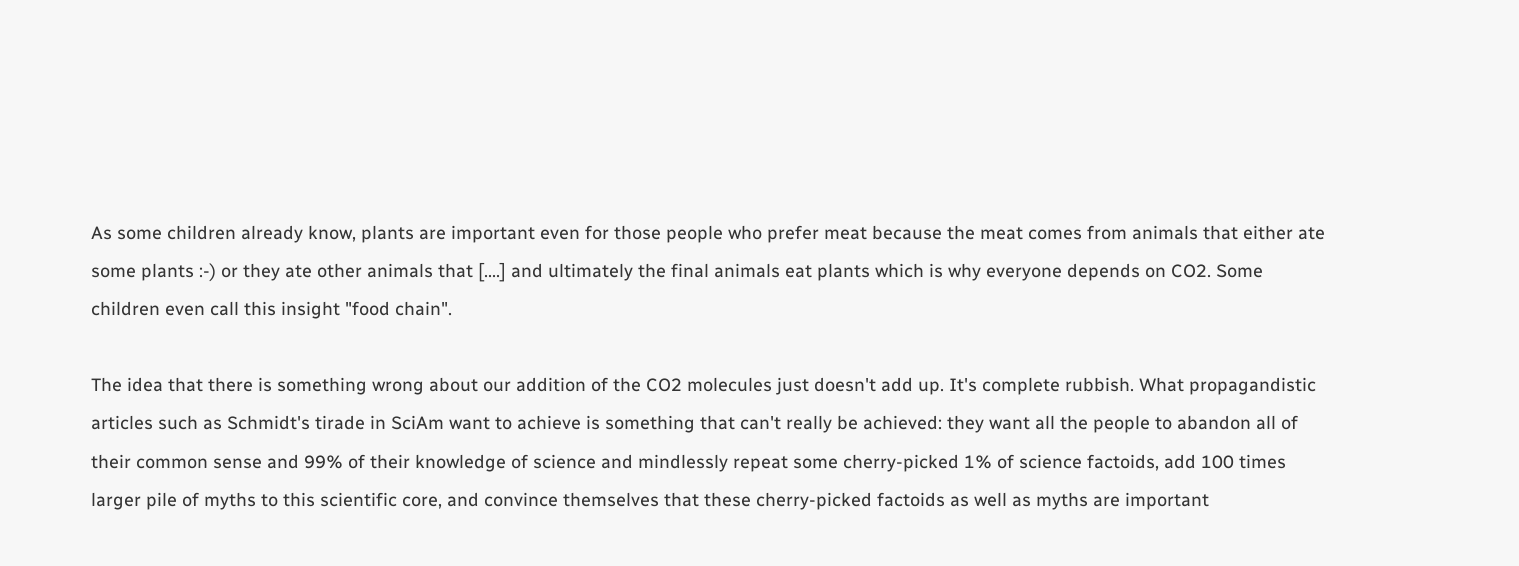As some children already know, plants are important even for those people who prefer meat because the meat comes from animals that either ate some plants :-) or they ate other animals that [....] and ultimately the final animals eat plants which is why everyone depends on CO2. Some children even call this insight "food chain".

The idea that there is something wrong about our addition of the CO2 molecules just doesn't add up. It's complete rubbish. What propagandistic articles such as Schmidt's tirade in SciAm want to achieve is something that can't really be achieved: they want all the people to abandon all of their common sense and 99% of their knowledge of science and mindlessly repeat some cherry-picked 1% of science factoids, add 100 times larger pile of myths to this scientific core, and convince themselves that these cherry-picked factoids as well as myths are important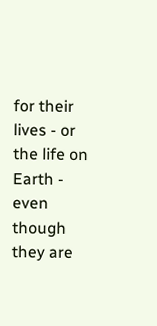for their lives - or the life on Earth - even though they are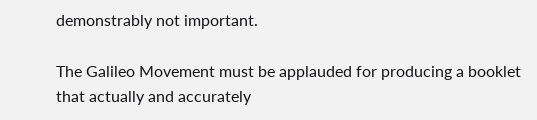demonstrably not important.

The Galileo Movement must be applauded for producing a booklet that actually and accurately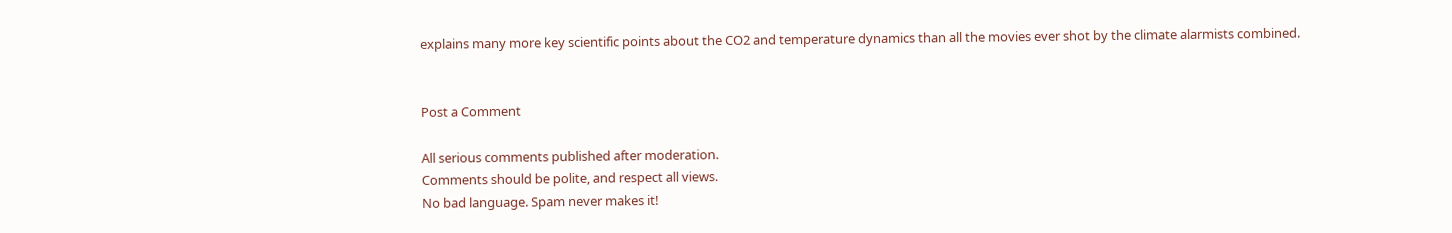explains many more key scientific points about the CO2 and temperature dynamics than all the movies ever shot by the climate alarmists combined.


Post a Comment

All serious comments published after moderation.
Comments should be polite, and respect all views.
No bad language. Spam never makes it!